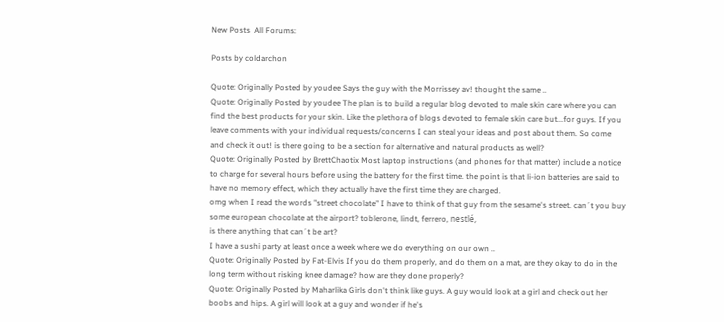New Posts  All Forums:

Posts by coldarchon

Quote: Originally Posted by youdee Says the guy with the Morrissey av! thought the same ..
Quote: Originally Posted by youdee The plan is to build a regular blog devoted to male skin care where you can find the best products for your skin. Like the plethora of blogs devoted to female skin care but...for guys. If you leave comments with your individual requests/concerns I can steal your ideas and post about them. So come and check it out! is there going to be a section for alternative and natural products as well?
Quote: Originally Posted by BrettChaotix Most laptop instructions (and phones for that matter) include a notice to charge for several hours before using the battery for the first time. the point is that li-ion batteries are said to have no memory effect, which they actually have the first time they are charged.
omg when I read the words "street chocolate" I have to think of that guy from the sesame's street. can´t you buy some european chocolate at the airport? toblerone, lindt, ferrero, nestlé,
is there anything that can´t be art?
I have a sushi party at least once a week where we do everything on our own ..
Quote: Originally Posted by Fat-Elvis If you do them properly, and do them on a mat, are they okay to do in the long term without risking knee damage? how are they done properly?
Quote: Originally Posted by Maharlika Girls don't think like guys. A guy would look at a girl and check out her boobs and hips. A girl will look at a guy and wonder if he's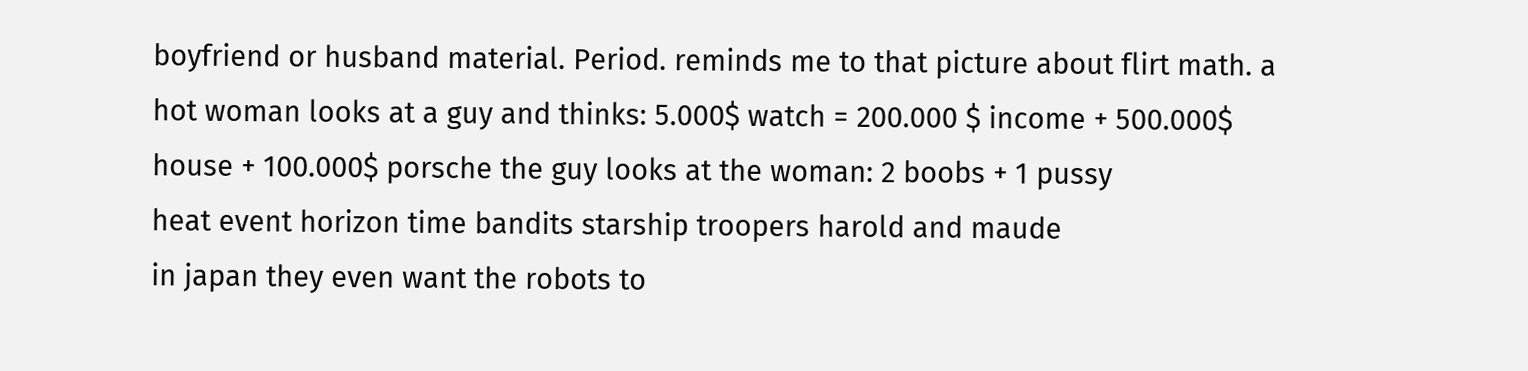boyfriend or husband material. Period. reminds me to that picture about flirt math. a hot woman looks at a guy and thinks: 5.000$ watch = 200.000 $ income + 500.000$ house + 100.000$ porsche the guy looks at the woman: 2 boobs + 1 pussy
heat event horizon time bandits starship troopers harold and maude
in japan they even want the robots to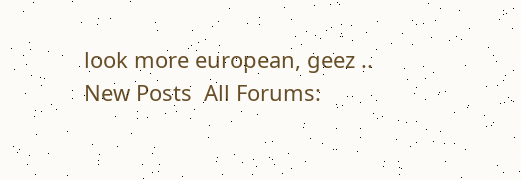look more european, geez ..
New Posts  All Forums: